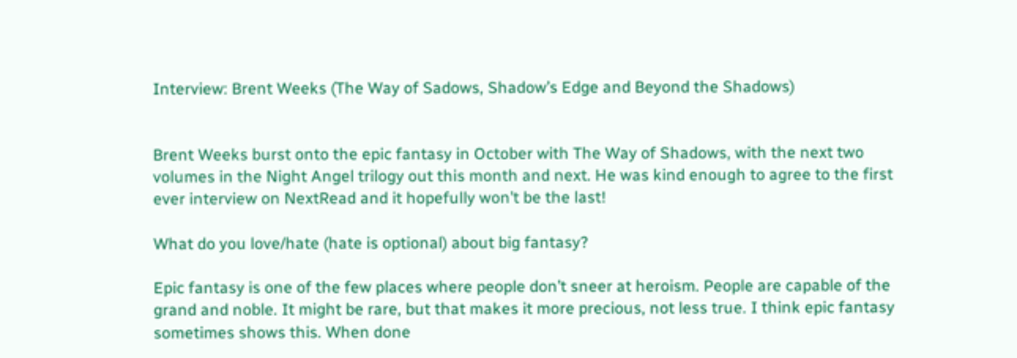Interview: Brent Weeks (The Way of Sadows, Shadow’s Edge and Beyond the Shadows)


Brent Weeks burst onto the epic fantasy in October with The Way of Shadows, with the next two volumes in the Night Angel trilogy out this month and next. He was kind enough to agree to the first ever interview on NextRead and it hopefully won’t be the last!

What do you love/hate (hate is optional) about big fantasy?

Epic fantasy is one of the few places where people don’t sneer at heroism. People are capable of the grand and noble. It might be rare, but that makes it more precious, not less true. I think epic fantasy sometimes shows this. When done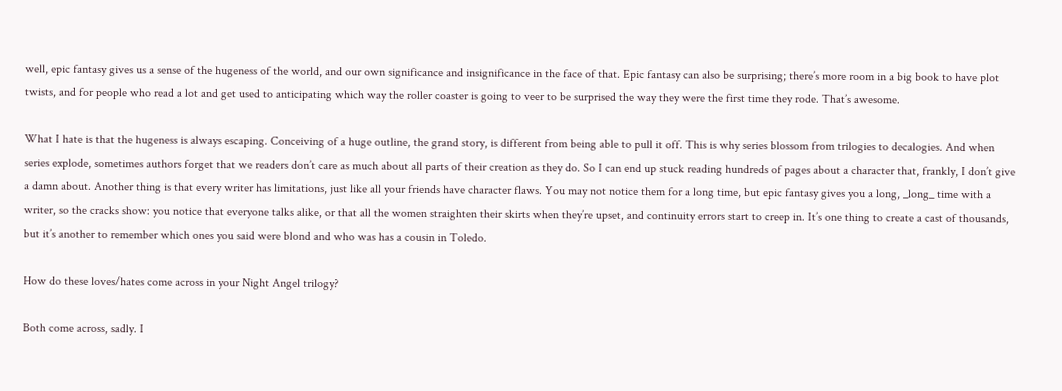well, epic fantasy gives us a sense of the hugeness of the world, and our own significance and insignificance in the face of that. Epic fantasy can also be surprising; there’s more room in a big book to have plot twists, and for people who read a lot and get used to anticipating which way the roller coaster is going to veer to be surprised the way they were the first time they rode. That’s awesome.

What I hate is that the hugeness is always escaping. Conceiving of a huge outline, the grand story, is different from being able to pull it off. This is why series blossom from trilogies to decalogies. And when series explode, sometimes authors forget that we readers don’t care as much about all parts of their creation as they do. So I can end up stuck reading hundreds of pages about a character that, frankly, I don’t give a damn about. Another thing is that every writer has limitations, just like all your friends have character flaws. You may not notice them for a long time, but epic fantasy gives you a long, _long_ time with a writer, so the cracks show: you notice that everyone talks alike, or that all the women straighten their skirts when they’re upset, and continuity errors start to creep in. It’s one thing to create a cast of thousands, but it’s another to remember which ones you said were blond and who was has a cousin in Toledo.

How do these loves/hates come across in your Night Angel trilogy?

Both come across, sadly. I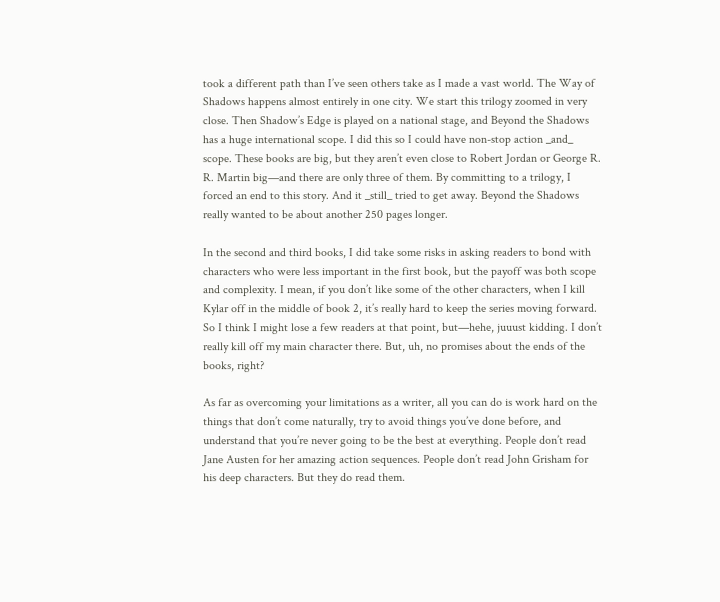took a different path than I’ve seen others take as I made a vast world. The Way of Shadows happens almost entirely in one city. We start this trilogy zoomed in very close. Then Shadow’s Edge is played on a national stage, and Beyond the Shadows has a huge international scope. I did this so I could have non-stop action _and_ scope. These books are big, but they aren’t even close to Robert Jordan or George R. R. Martin big—and there are only three of them. By committing to a trilogy, I forced an end to this story. And it _still_ tried to get away. Beyond the Shadows really wanted to be about another 250 pages longer.

In the second and third books, I did take some risks in asking readers to bond with characters who were less important in the first book, but the payoff was both scope and complexity. I mean, if you don’t like some of the other characters, when I kill Kylar off in the middle of book 2, it’s really hard to keep the series moving forward. So I think I might lose a few readers at that point, but—hehe, juuust kidding. I don’t really kill off my main character there. But, uh, no promises about the ends of the books, right?

As far as overcoming your limitations as a writer, all you can do is work hard on the things that don’t come naturally, try to avoid things you’ve done before, and understand that you’re never going to be the best at everything. People don’t read Jane Austen for her amazing action sequences. People don’t read John Grisham for his deep characters. But they do read them.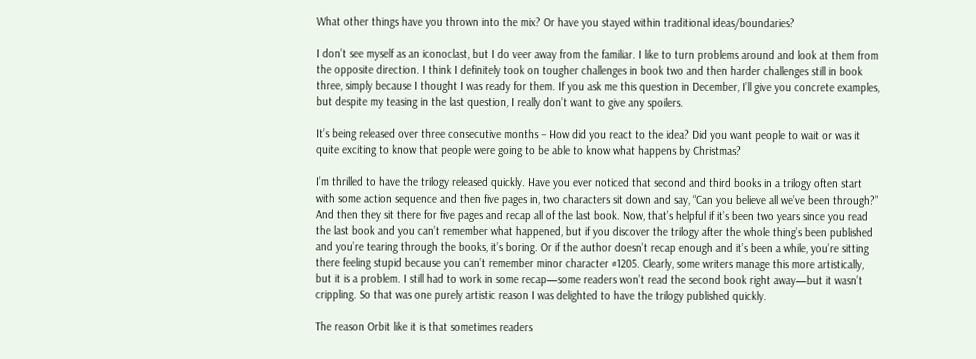What other things have you thrown into the mix? Or have you stayed within traditional ideas/boundaries?

I don’t see myself as an iconoclast, but I do veer away from the familiar. I like to turn problems around and look at them from the opposite direction. I think I definitely took on tougher challenges in book two and then harder challenges still in book three, simply because I thought I was ready for them. If you ask me this question in December, I’ll give you concrete examples, but despite my teasing in the last question, I really don’t want to give any spoilers.

It’s being released over three consecutive months – How did you react to the idea? Did you want people to wait or was it quite exciting to know that people were going to be able to know what happens by Christmas?

I’m thrilled to have the trilogy released quickly. Have you ever noticed that second and third books in a trilogy often start with some action sequence and then five pages in, two characters sit down and say, “Can you believe all we’ve been through?” And then they sit there for five pages and recap all of the last book. Now, that’s helpful if it’s been two years since you read the last book and you can’t remember what happened, but if you discover the trilogy after the whole thing’s been published and you’re tearing through the books, it’s boring. Or if the author doesn’t recap enough and it’s been a while, you’re sitting there feeling stupid because you can’t remember minor character #1205. Clearly, some writers manage this more artistically, but it is a problem. I still had to work in some recap—some readers won’t read the second book right away—but it wasn’t crippling. So that was one purely artistic reason I was delighted to have the trilogy published quickly.

The reason Orbit like it is that sometimes readers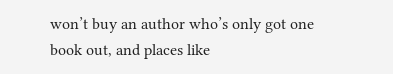won’t buy an author who’s only got one book out, and places like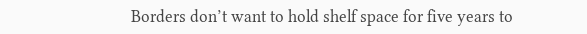Borders don’t want to hold shelf space for five years to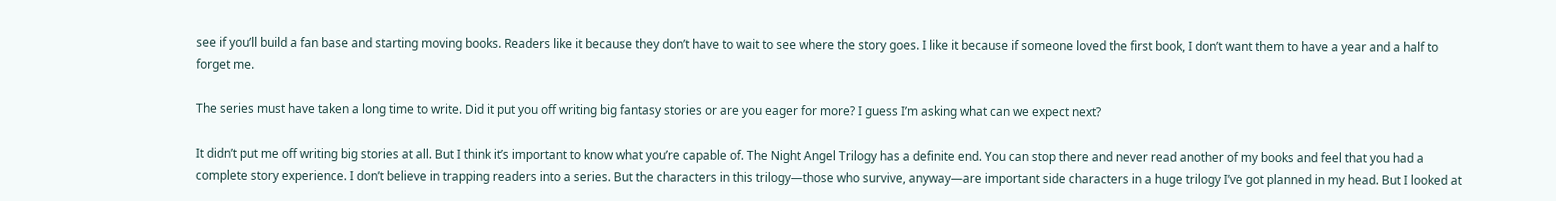see if you’ll build a fan base and starting moving books. Readers like it because they don’t have to wait to see where the story goes. I like it because if someone loved the first book, I don’t want them to have a year and a half to forget me.

The series must have taken a long time to write. Did it put you off writing big fantasy stories or are you eager for more? I guess I’m asking what can we expect next?

It didn’t put me off writing big stories at all. But I think it’s important to know what you’re capable of. The Night Angel Trilogy has a definite end. You can stop there and never read another of my books and feel that you had a complete story experience. I don’t believe in trapping readers into a series. But the characters in this trilogy—those who survive, anyway—are important side characters in a huge trilogy I’ve got planned in my head. But I looked at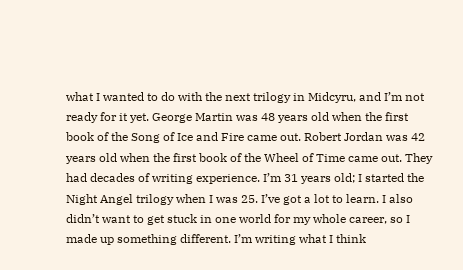what I wanted to do with the next trilogy in Midcyru, and I’m not ready for it yet. George Martin was 48 years old when the first book of the Song of Ice and Fire came out. Robert Jordan was 42 years old when the first book of the Wheel of Time came out. They had decades of writing experience. I’m 31 years old; I started the Night Angel trilogy when I was 25. I’ve got a lot to learn. I also didn’t want to get stuck in one world for my whole career, so I made up something different. I’m writing what I think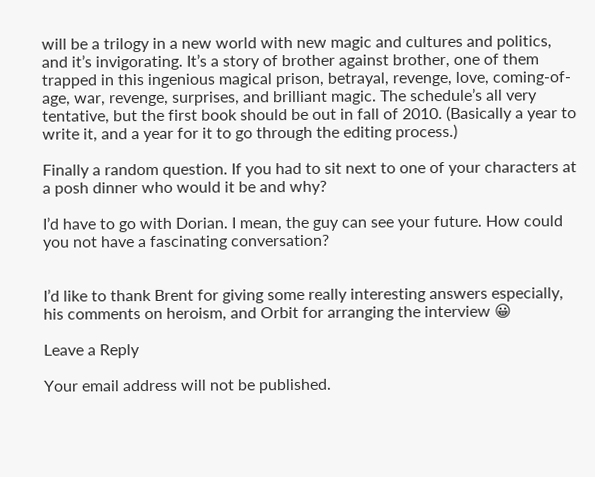will be a trilogy in a new world with new magic and cultures and politics, and it’s invigorating. It’s a story of brother against brother, one of them trapped in this ingenious magical prison, betrayal, revenge, love, coming-of-age, war, revenge, surprises, and brilliant magic. The schedule’s all very tentative, but the first book should be out in fall of 2010. (Basically a year to write it, and a year for it to go through the editing process.)

Finally a random question. If you had to sit next to one of your characters at a posh dinner who would it be and why?

I’d have to go with Dorian. I mean, the guy can see your future. How could you not have a fascinating conversation?


I’d like to thank Brent for giving some really interesting answers especially, his comments on heroism, and Orbit for arranging the interview 😀

Leave a Reply

Your email address will not be published.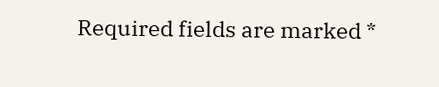Required fields are marked *